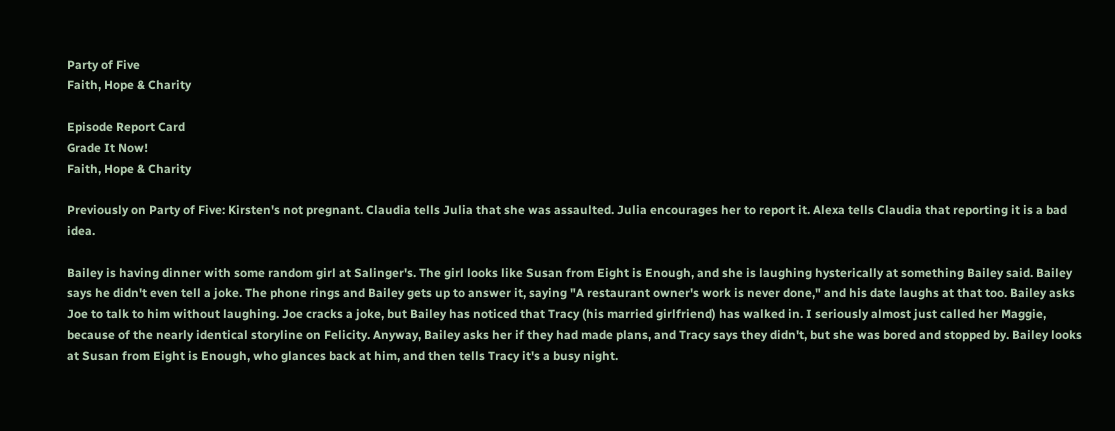Party of Five
Faith, Hope & Charity

Episode Report Card
Grade It Now!
Faith, Hope & Charity

Previously on Party of Five: Kirsten's not pregnant. Claudia tells Julia that she was assaulted. Julia encourages her to report it. Alexa tells Claudia that reporting it is a bad idea.

Bailey is having dinner with some random girl at Salinger's. The girl looks like Susan from Eight is Enough, and she is laughing hysterically at something Bailey said. Bailey says he didn't even tell a joke. The phone rings and Bailey gets up to answer it, saying "A restaurant owner's work is never done," and his date laughs at that too. Bailey asks Joe to talk to him without laughing. Joe cracks a joke, but Bailey has noticed that Tracy (his married girlfriend) has walked in. I seriously almost just called her Maggie, because of the nearly identical storyline on Felicity. Anyway, Bailey asks her if they had made plans, and Tracy says they didn't, but she was bored and stopped by. Bailey looks at Susan from Eight is Enough, who glances back at him, and then tells Tracy it's a busy night.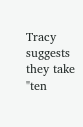Tracy suggests they take "ten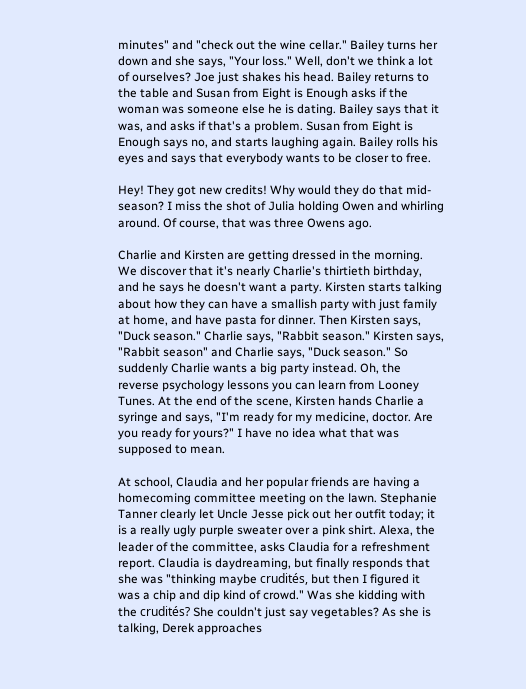minutes" and "check out the wine cellar." Bailey turns her down and she says, "Your loss." Well, don't we think a lot of ourselves? Joe just shakes his head. Bailey returns to the table and Susan from Eight is Enough asks if the woman was someone else he is dating. Bailey says that it was, and asks if that's a problem. Susan from Eight is Enough says no, and starts laughing again. Bailey rolls his eyes and says that everybody wants to be closer to free.

Hey! They got new credits! Why would they do that mid-season? I miss the shot of Julia holding Owen and whirling around. Of course, that was three Owens ago.

Charlie and Kirsten are getting dressed in the morning. We discover that it's nearly Charlie's thirtieth birthday, and he says he doesn't want a party. Kirsten starts talking about how they can have a smallish party with just family at home, and have pasta for dinner. Then Kirsten says, "Duck season." Charlie says, "Rabbit season." Kirsten says, "Rabbit season" and Charlie says, "Duck season." So suddenly Charlie wants a big party instead. Oh, the reverse psychology lessons you can learn from Looney Tunes. At the end of the scene, Kirsten hands Charlie a syringe and says, "I'm ready for my medicine, doctor. Are you ready for yours?" I have no idea what that was supposed to mean.

At school, Claudia and her popular friends are having a homecoming committee meeting on the lawn. Stephanie Tanner clearly let Uncle Jesse pick out her outfit today; it is a really ugly purple sweater over a pink shirt. Alexa, the leader of the committee, asks Claudia for a refreshment report. Claudia is daydreaming, but finally responds that she was "thinking maybe crudités, but then I figured it was a chip and dip kind of crowd." Was she kidding with the crudités? She couldn't just say vegetables? As she is talking, Derek approaches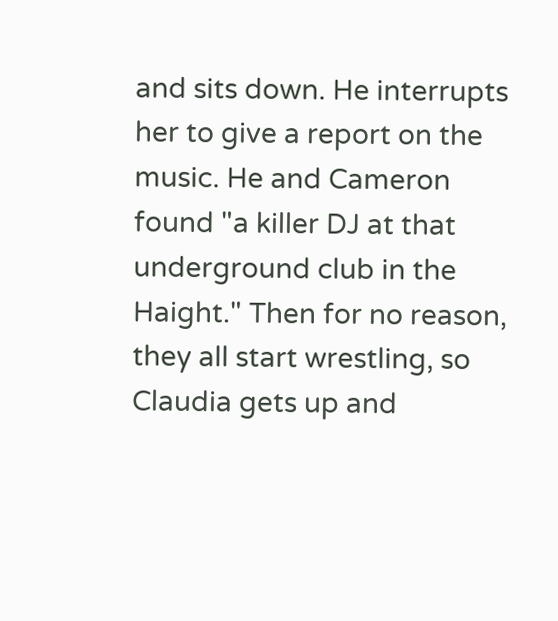and sits down. He interrupts her to give a report on the music. He and Cameron found "a killer DJ at that underground club in the Haight." Then for no reason, they all start wrestling, so Claudia gets up and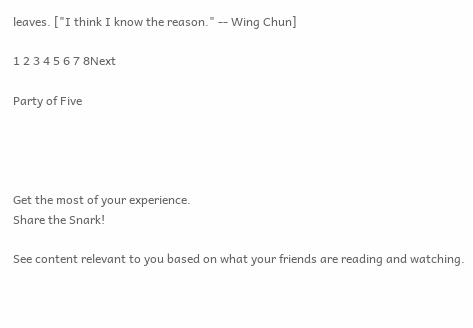leaves. ["I think I know the reason." -- Wing Chun]

1 2 3 4 5 6 7 8Next

Party of Five




Get the most of your experience.
Share the Snark!

See content relevant to you based on what your friends are reading and watching.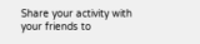Share your activity with your friends to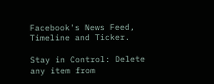Facebook's News Feed, Timeline and Ticker.

Stay in Control: Delete any item from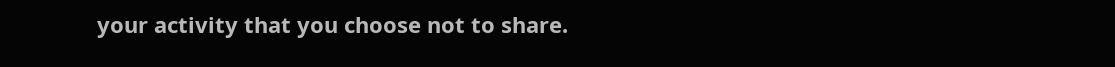your activity that you choose not to share.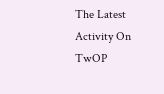The Latest Activity On TwOP